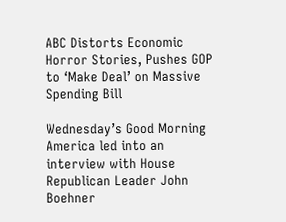ABC Distorts Economic Horror Stories, Pushes GOP to ‘Make Deal’ on Massive Spending Bill

Wednesday’s Good Morning America led into an interview with House Republican Leader John Boehner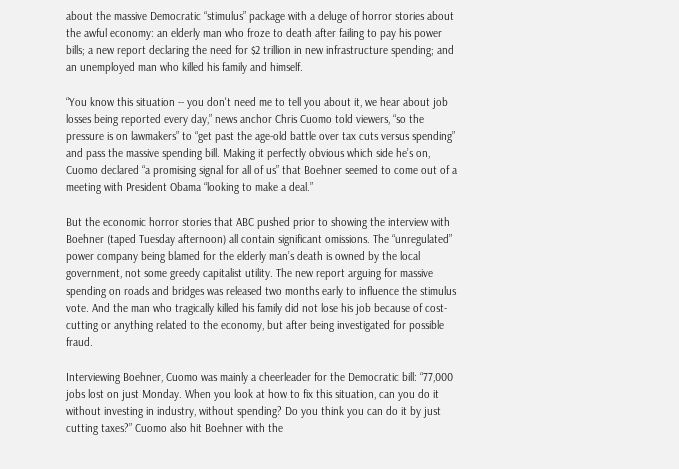about the massive Democratic “stimulus” package with a deluge of horror stories about the awful economy: an elderly man who froze to death after failing to pay his power bills; a new report declaring the need for $2 trillion in new infrastructure spending; and an unemployed man who killed his family and himself.

“You know this situation -- you don't need me to tell you about it, we hear about job losses being reported every day,” news anchor Chris Cuomo told viewers, “so the pressure is on lawmakers” to “get past the age-old battle over tax cuts versus spending” and pass the massive spending bill. Making it perfectly obvious which side he’s on, Cuomo declared “a promising signal for all of us” that Boehner seemed to come out of a meeting with President Obama “looking to make a deal.”

But the economic horror stories that ABC pushed prior to showing the interview with Boehner (taped Tuesday afternoon) all contain significant omissions. The “unregulated” power company being blamed for the elderly man’s death is owned by the local government, not some greedy capitalist utility. The new report arguing for massive spending on roads and bridges was released two months early to influence the stimulus vote. And the man who tragically killed his family did not lose his job because of cost-cutting or anything related to the economy, but after being investigated for possible fraud.

Interviewing Boehner, Cuomo was mainly a cheerleader for the Democratic bill: “77,000 jobs lost on just Monday. When you look at how to fix this situation, can you do it without investing in industry, without spending? Do you think you can do it by just cutting taxes?” Cuomo also hit Boehner with the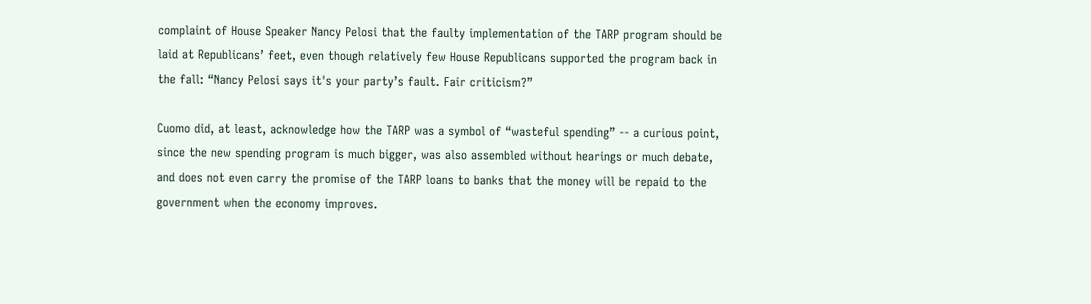complaint of House Speaker Nancy Pelosi that the faulty implementation of the TARP program should be laid at Republicans’ feet, even though relatively few House Republicans supported the program back in the fall: “Nancy Pelosi says it's your party’s fault. Fair criticism?”

Cuomo did, at least, acknowledge how the TARP was a symbol of “wasteful spending” -- a curious point, since the new spending program is much bigger, was also assembled without hearings or much debate, and does not even carry the promise of the TARP loans to banks that the money will be repaid to the government when the economy improves.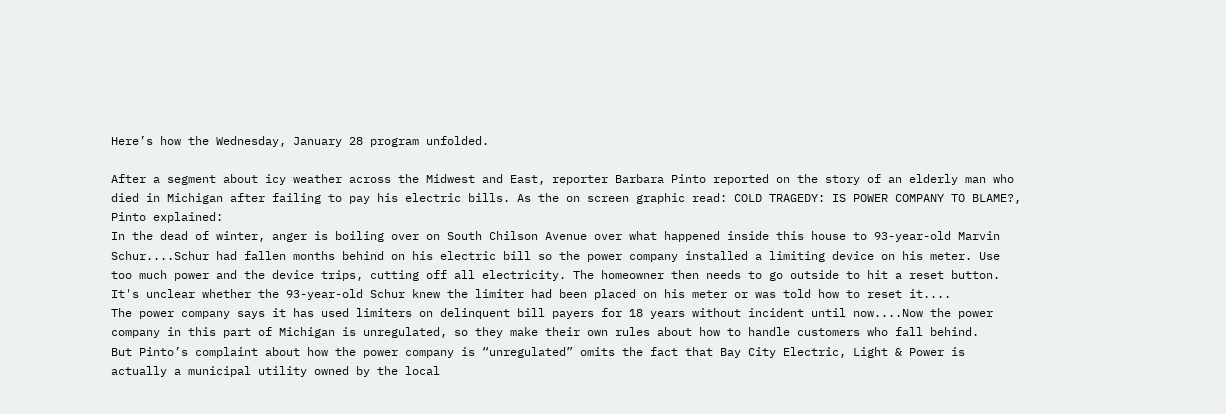Here’s how the Wednesday, January 28 program unfolded.

After a segment about icy weather across the Midwest and East, reporter Barbara Pinto reported on the story of an elderly man who died in Michigan after failing to pay his electric bills. As the on screen graphic read: COLD TRAGEDY: IS POWER COMPANY TO BLAME?, Pinto explained:
In the dead of winter, anger is boiling over on South Chilson Avenue over what happened inside this house to 93-year-old Marvin Schur....Schur had fallen months behind on his electric bill so the power company installed a limiting device on his meter. Use too much power and the device trips, cutting off all electricity. The homeowner then needs to go outside to hit a reset button. It's unclear whether the 93-year-old Schur knew the limiter had been placed on his meter or was told how to reset it....
The power company says it has used limiters on delinquent bill payers for 18 years without incident until now....Now the power company in this part of Michigan is unregulated, so they make their own rules about how to handle customers who fall behind.
But Pinto’s complaint about how the power company is “unregulated” omits the fact that Bay City Electric, Light & Power is actually a municipal utility owned by the local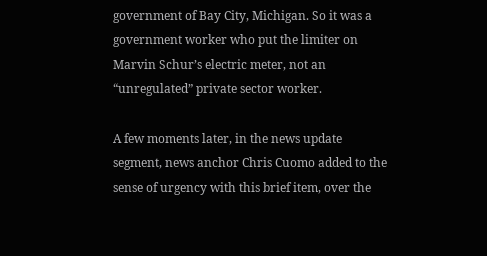government of Bay City, Michigan. So it was a government worker who put the limiter on Marvin Schur’s electric meter, not an “unregulated” private sector worker.

A few moments later, in the news update segment, news anchor Chris Cuomo added to the sense of urgency with this brief item, over the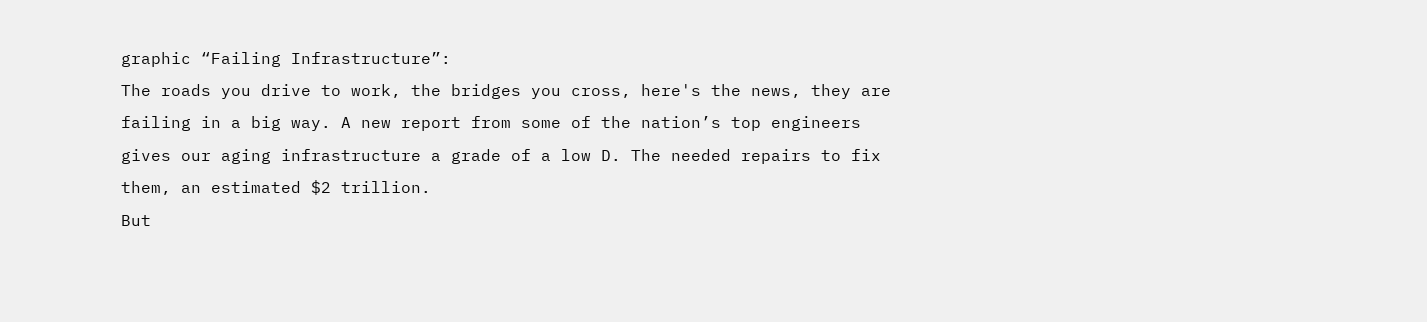graphic “Failing Infrastructure”:
The roads you drive to work, the bridges you cross, here's the news, they are failing in a big way. A new report from some of the nation’s top engineers gives our aging infrastructure a grade of a low D. The needed repairs to fix them, an estimated $2 trillion.
But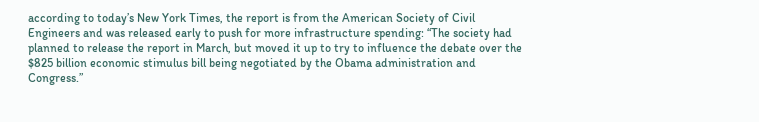according to today’s New York Times, the report is from the American Society of Civil Engineers and was released early to push for more infrastructure spending: “The society had planned to release the report in March, but moved it up to try to influence the debate over the $825 billion economic stimulus bill being negotiated by the Obama administration and Congress.”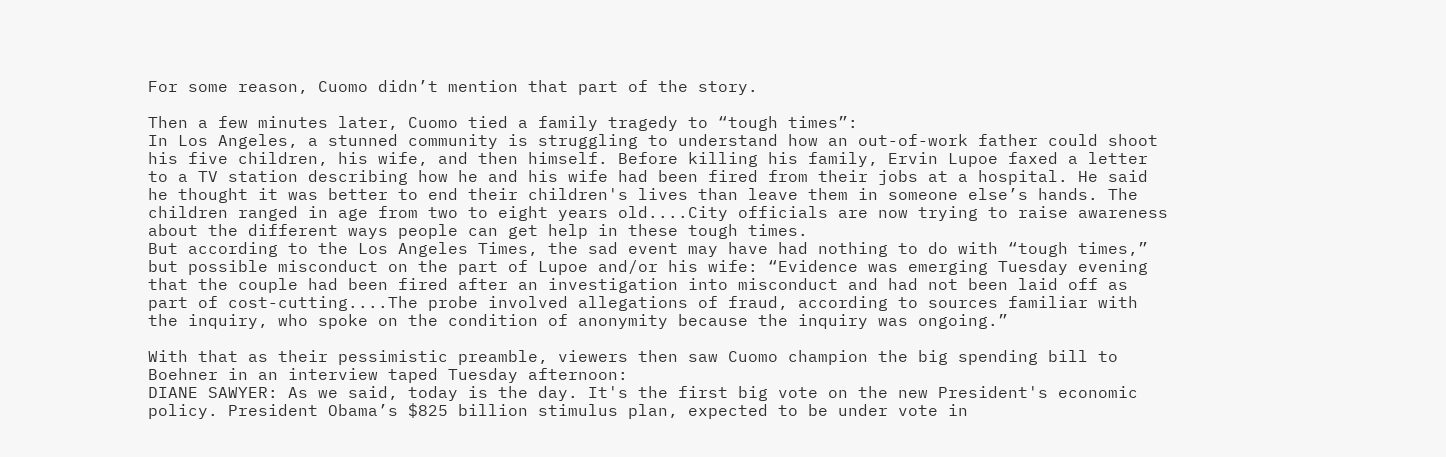For some reason, Cuomo didn’t mention that part of the story.

Then a few minutes later, Cuomo tied a family tragedy to “tough times”:
In Los Angeles, a stunned community is struggling to understand how an out-of-work father could shoot his five children, his wife, and then himself. Before killing his family, Ervin Lupoe faxed a letter to a TV station describing how he and his wife had been fired from their jobs at a hospital. He said he thought it was better to end their children's lives than leave them in someone else’s hands. The children ranged in age from two to eight years old....City officials are now trying to raise awareness about the different ways people can get help in these tough times.
But according to the Los Angeles Times, the sad event may have had nothing to do with “tough times,” but possible misconduct on the part of Lupoe and/or his wife: “Evidence was emerging Tuesday evening that the couple had been fired after an investigation into misconduct and had not been laid off as part of cost-cutting....The probe involved allegations of fraud, according to sources familiar with the inquiry, who spoke on the condition of anonymity because the inquiry was ongoing.”

With that as their pessimistic preamble, viewers then saw Cuomo champion the big spending bill to Boehner in an interview taped Tuesday afternoon:
DIANE SAWYER: As we said, today is the day. It's the first big vote on the new President's economic policy. President Obama’s $825 billion stimulus plan, expected to be under vote in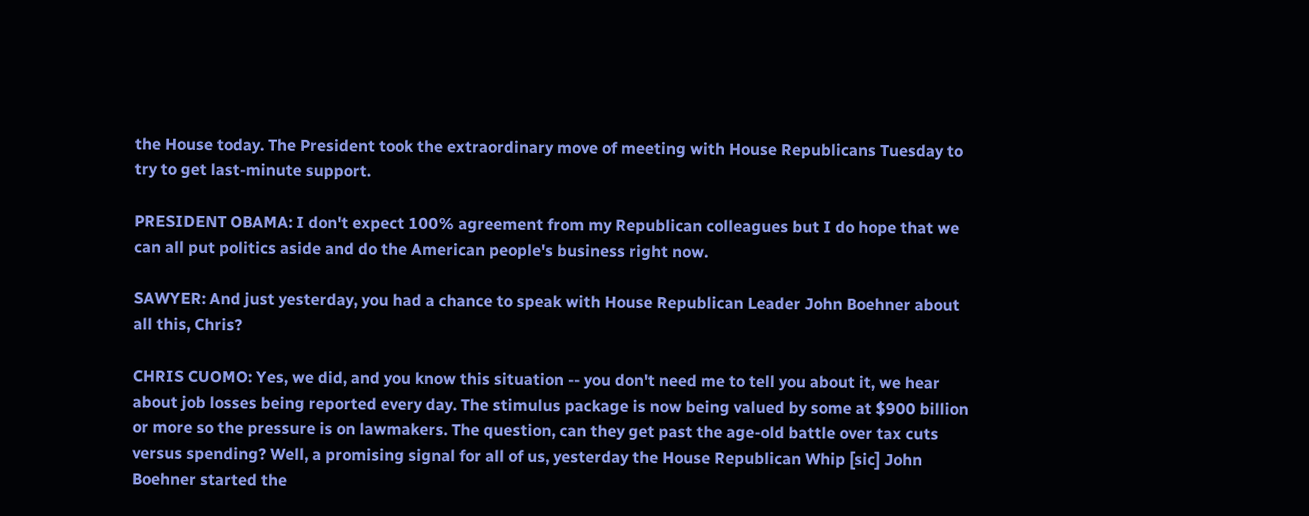the House today. The President took the extraordinary move of meeting with House Republicans Tuesday to try to get last-minute support.

PRESIDENT OBAMA: I don't expect 100% agreement from my Republican colleagues but I do hope that we can all put politics aside and do the American people's business right now.

SAWYER: And just yesterday, you had a chance to speak with House Republican Leader John Boehner about all this, Chris?

CHRIS CUOMO: Yes, we did, and you know this situation -- you don't need me to tell you about it, we hear about job losses being reported every day. The stimulus package is now being valued by some at $900 billion or more so the pressure is on lawmakers. The question, can they get past the age-old battle over tax cuts versus spending? Well, a promising signal for all of us, yesterday the House Republican Whip [sic] John Boehner started the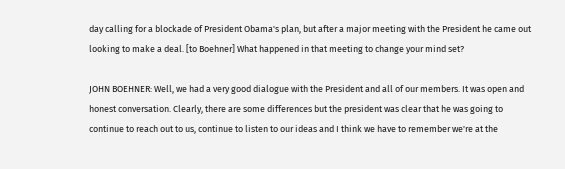day calling for a blockade of President Obama's plan, but after a major meeting with the President he came out looking to make a deal. [to Boehner] What happened in that meeting to change your mind set?

JOHN BOEHNER: Well, we had a very good dialogue with the President and all of our members. It was open and honest conversation. Clearly, there are some differences but the president was clear that he was going to continue to reach out to us, continue to listen to our ideas and I think we have to remember we're at the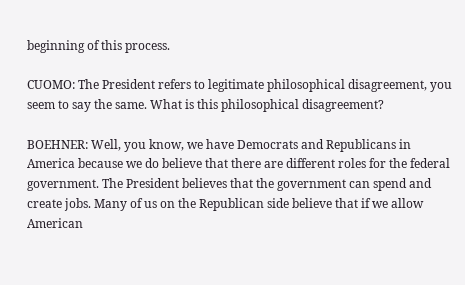beginning of this process.

CUOMO: The President refers to legitimate philosophical disagreement, you seem to say the same. What is this philosophical disagreement?

BOEHNER: Well, you know, we have Democrats and Republicans in America because we do believe that there are different roles for the federal government. The President believes that the government can spend and create jobs. Many of us on the Republican side believe that if we allow American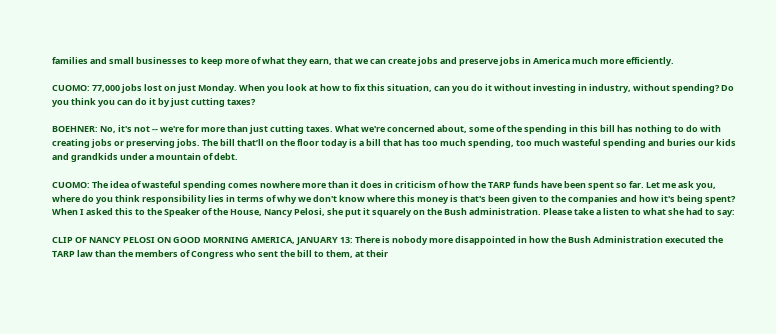families and small businesses to keep more of what they earn, that we can create jobs and preserve jobs in America much more efficiently.

CUOMO: 77,000 jobs lost on just Monday. When you look at how to fix this situation, can you do it without investing in industry, without spending? Do you think you can do it by just cutting taxes?

BOEHNER: No, it's not -- we're for more than just cutting taxes. What we're concerned about, some of the spending in this bill has nothing to do with creating jobs or preserving jobs. The bill that’ll on the floor today is a bill that has too much spending, too much wasteful spending and buries our kids and grandkids under a mountain of debt.

CUOMO: The idea of wasteful spending comes nowhere more than it does in criticism of how the TARP funds have been spent so far. Let me ask you, where do you think responsibility lies in terms of why we don't know where this money is that's been given to the companies and how it's being spent? When I asked this to the Speaker of the House, Nancy Pelosi, she put it squarely on the Bush administration. Please take a listen to what she had to say:

CLIP OF NANCY PELOSI ON GOOD MORNING AMERICA, JANUARY 13: There is nobody more disappointed in how the Bush Administration executed the TARP law than the members of Congress who sent the bill to them, at their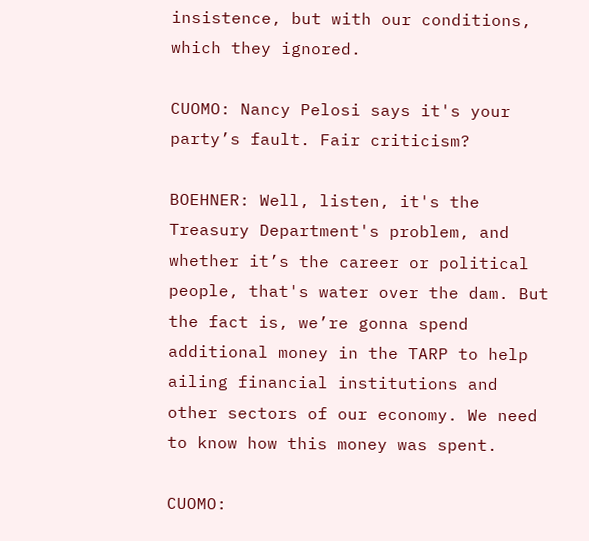insistence, but with our conditions, which they ignored.

CUOMO: Nancy Pelosi says it's your party’s fault. Fair criticism?

BOEHNER: Well, listen, it's the Treasury Department's problem, and whether it’s the career or political people, that's water over the dam. But the fact is, we’re gonna spend additional money in the TARP to help ailing financial institutions and other sectors of our economy. We need to know how this money was spent.

CUOMO: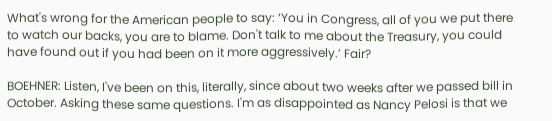What's wrong for the American people to say: ‘You in Congress, all of you we put there to watch our backs, you are to blame. Don't talk to me about the Treasury, you could have found out if you had been on it more aggressively.’ Fair?

BOEHNER: Listen, I've been on this, literally, since about two weeks after we passed bill in October. Asking these same questions. I'm as disappointed as Nancy Pelosi is that we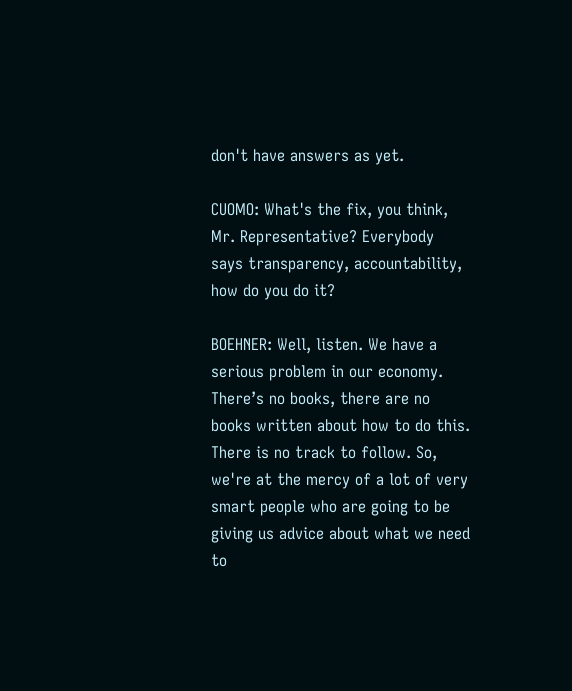don't have answers as yet.

CUOMO: What's the fix, you think, Mr. Representative? Everybody says transparency, accountability, how do you do it?

BOEHNER: Well, listen. We have a serious problem in our economy. There’s no books, there are no books written about how to do this. There is no track to follow. So, we're at the mercy of a lot of very smart people who are going to be giving us advice about what we need to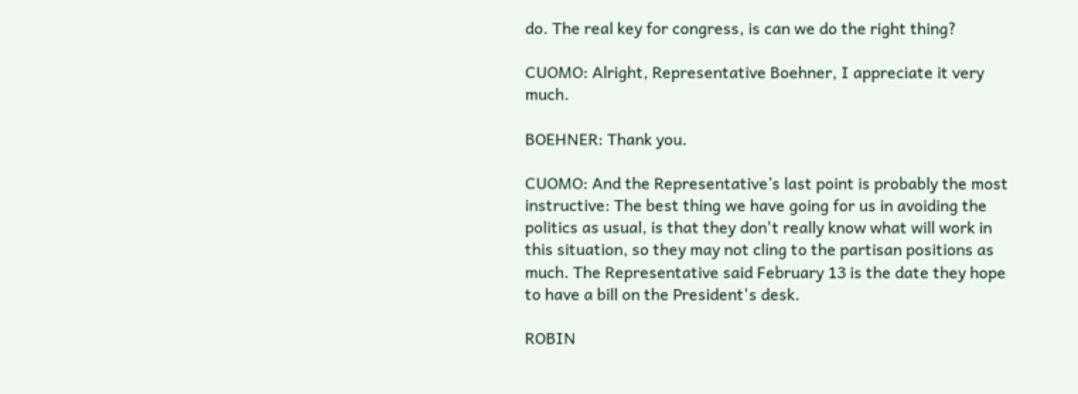do. The real key for congress, is can we do the right thing?

CUOMO: Alright, Representative Boehner, I appreciate it very much.

BOEHNER: Thank you.

CUOMO: And the Representative’s last point is probably the most instructive: The best thing we have going for us in avoiding the politics as usual, is that they don't really know what will work in this situation, so they may not cling to the partisan positions as much. The Representative said February 13 is the date they hope to have a bill on the President's desk.

ROBIN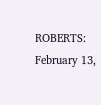ROBERTS: February 13,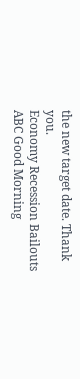the new target date. Thank you.
Economy Recession Bailouts ABC Good Morning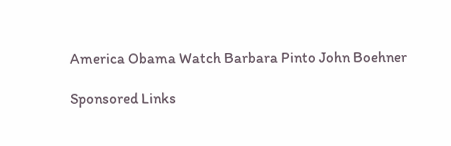America Obama Watch Barbara Pinto John Boehner

Sponsored Links